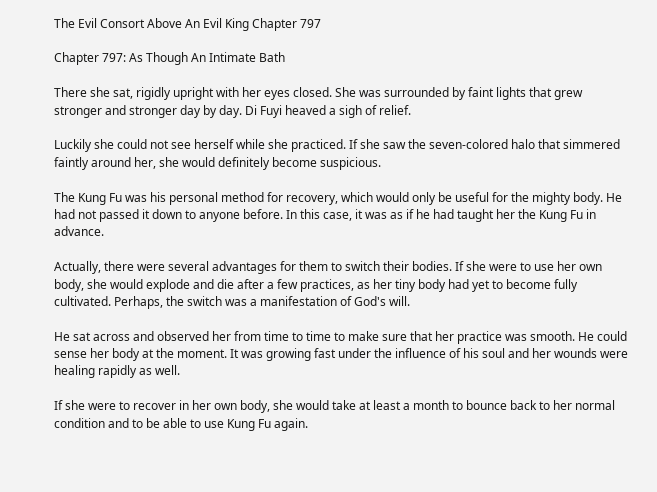The Evil Consort Above An Evil King Chapter 797

Chapter 797: As Though An Intimate Bath

There she sat, rigidly upright with her eyes closed. She was surrounded by faint lights that grew stronger and stronger day by day. Di Fuyi heaved a sigh of relief.

Luckily she could not see herself while she practiced. If she saw the seven-colored halo that simmered faintly around her, she would definitely become suspicious.

The Kung Fu was his personal method for recovery, which would only be useful for the mighty body. He had not passed it down to anyone before. In this case, it was as if he had taught her the Kung Fu in advance.

Actually, there were several advantages for them to switch their bodies. If she were to use her own body, she would explode and die after a few practices, as her tiny body had yet to become fully cultivated. Perhaps, the switch was a manifestation of God's will.

He sat across and observed her from time to time to make sure that her practice was smooth. He could sense her body at the moment. It was growing fast under the influence of his soul and her wounds were healing rapidly as well.

If she were to recover in her own body, she would take at least a month to bounce back to her normal condition and to be able to use Kung Fu again.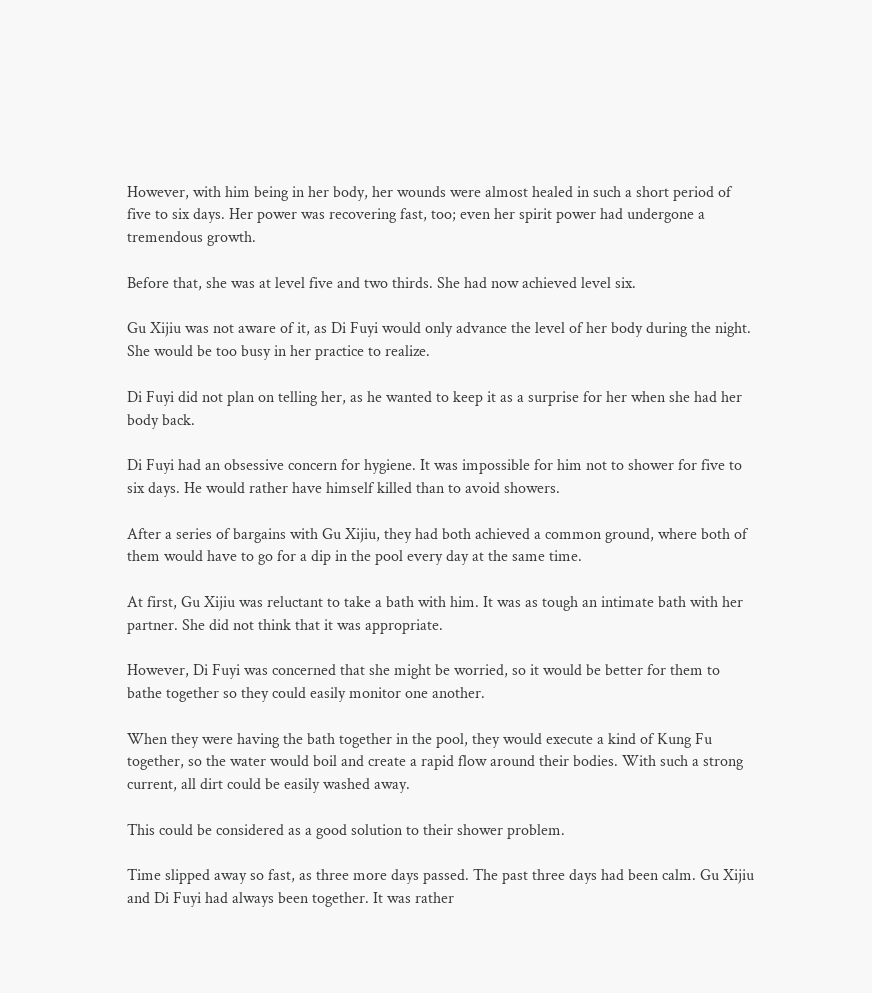However, with him being in her body, her wounds were almost healed in such a short period of five to six days. Her power was recovering fast, too; even her spirit power had undergone a tremendous growth.

Before that, she was at level five and two thirds. She had now achieved level six.

Gu Xijiu was not aware of it, as Di Fuyi would only advance the level of her body during the night. She would be too busy in her practice to realize.

Di Fuyi did not plan on telling her, as he wanted to keep it as a surprise for her when she had her body back.

Di Fuyi had an obsessive concern for hygiene. It was impossible for him not to shower for five to six days. He would rather have himself killed than to avoid showers.

After a series of bargains with Gu Xijiu, they had both achieved a common ground, where both of them would have to go for a dip in the pool every day at the same time.

At first, Gu Xijiu was reluctant to take a bath with him. It was as tough an intimate bath with her partner. She did not think that it was appropriate.

However, Di Fuyi was concerned that she might be worried, so it would be better for them to bathe together so they could easily monitor one another.

When they were having the bath together in the pool, they would execute a kind of Kung Fu together, so the water would boil and create a rapid flow around their bodies. With such a strong current, all dirt could be easily washed away.

This could be considered as a good solution to their shower problem.

Time slipped away so fast, as three more days passed. The past three days had been calm. Gu Xijiu and Di Fuyi had always been together. It was rather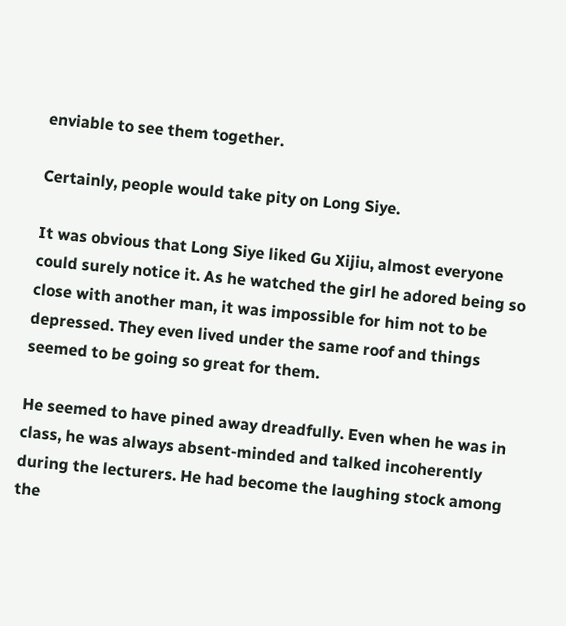enviable to see them together.

Certainly, people would take pity on Long Siye.

It was obvious that Long Siye liked Gu Xijiu, almost everyone could surely notice it. As he watched the girl he adored being so close with another man, it was impossible for him not to be depressed. They even lived under the same roof and things seemed to be going so great for them.

He seemed to have pined away dreadfully. Even when he was in class, he was always absent-minded and talked incoherently during the lecturers. He had become the laughing stock among the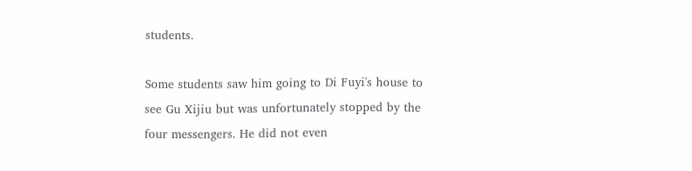students.

Some students saw him going to Di Fuyi's house to see Gu Xijiu but was unfortunately stopped by the four messengers. He did not even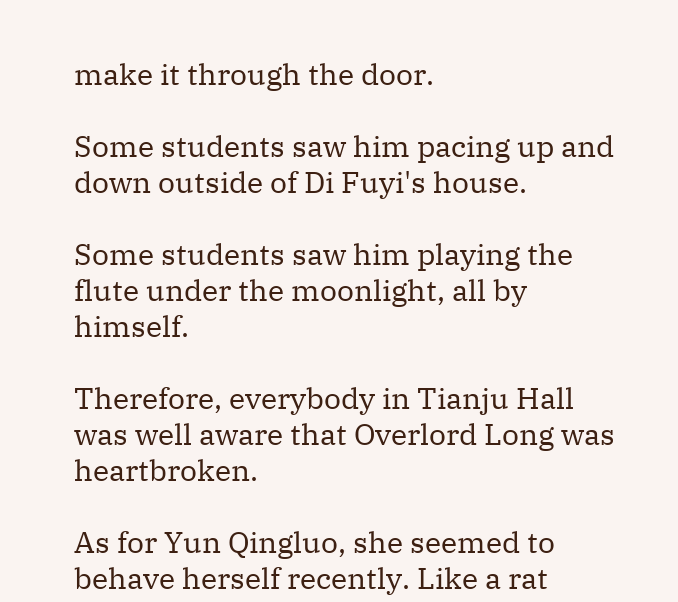make it through the door.

Some students saw him pacing up and down outside of Di Fuyi's house.

Some students saw him playing the flute under the moonlight, all by himself.

Therefore, everybody in Tianju Hall was well aware that Overlord Long was heartbroken.

As for Yun Qingluo, she seemed to behave herself recently. Like a rat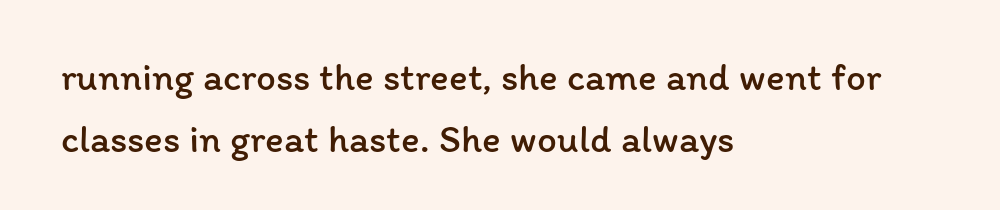running across the street, she came and went for classes in great haste. She would always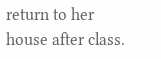return to her house after class.